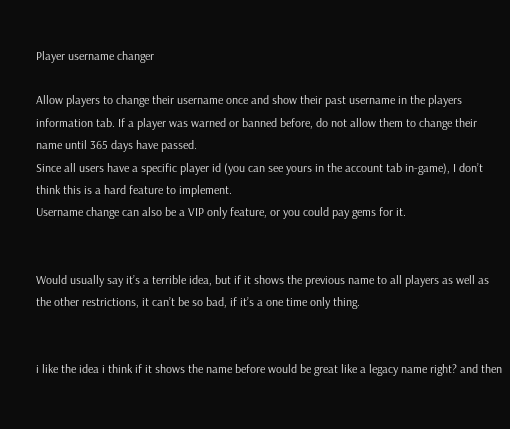Player username changer

Allow players to change their username once and show their past username in the players information tab. If a player was warned or banned before, do not allow them to change their name until 365 days have passed.
Since all users have a specific player id (you can see yours in the account tab in-game), I don’t think this is a hard feature to implement.
Username change can also be a VIP only feature, or you could pay gems for it.


Would usually say it’s a terrible idea, but if it shows the previous name to all players as well as the other restrictions, it can’t be so bad, if it’s a one time only thing.


i like the idea i think if it shows the name before would be great like a legacy name right? and then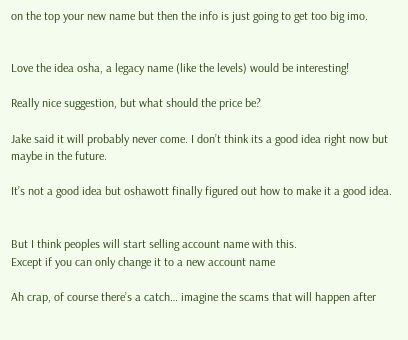on the top your new name but then the info is just going to get too big imo.


Love the idea osha, a legacy name (like the levels) would be interesting!

Really nice suggestion, but what should the price be?

Jake said it will probably never come. I don’t think its a good idea right now but maybe in the future.

It’s not a good idea but oshawott finally figured out how to make it a good idea.


But I think peoples will start selling account name with this.
Except if you can only change it to a new account name

Ah crap, of course there’s a catch… imagine the scams that will happen after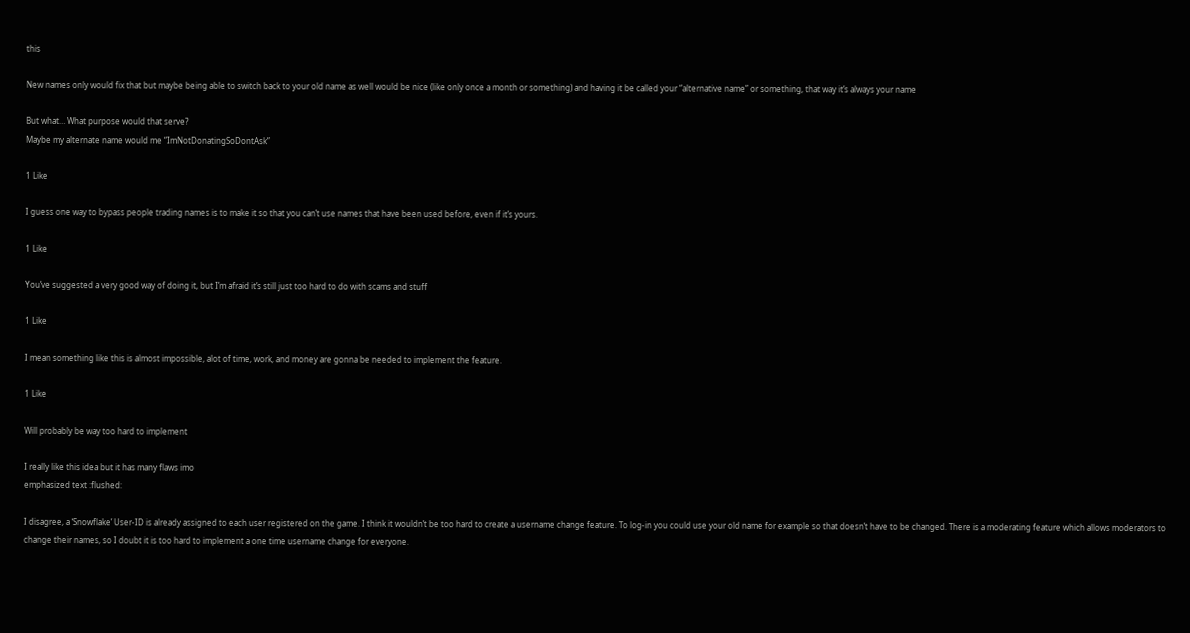this

New names only would fix that but maybe being able to switch back to your old name as well would be nice (like only once a month or something) and having it be called your “alternative name” or something, that way it’s always your name

But what… What purpose would that serve?
Maybe my alternate name would me “ImNotDonatingSoDontAsk”

1 Like

I guess one way to bypass people trading names is to make it so that you can’t use names that have been used before, even if it’s yours.

1 Like

You’ve suggested a very good way of doing it, but I’m afraid it’s still just too hard to do with scams and stuff

1 Like

I mean something like this is almost impossible, alot of time, work, and money are gonna be needed to implement the feature.

1 Like

Will probably be way too hard to implement

I really like this idea but it has many flaws imo
emphasized text :flushed:

I disagree, a ‘Snowflake’ User-ID is already assigned to each user registered on the game. I think it wouldn’t be too hard to create a username change feature. To log-in you could use your old name for example so that doesn’t have to be changed. There is a moderating feature which allows moderators to change their names, so I doubt it is too hard to implement a one time username change for everyone.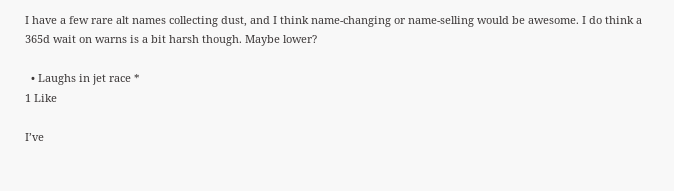I have a few rare alt names collecting dust, and I think name-changing or name-selling would be awesome. I do think a 365d wait on warns is a bit harsh though. Maybe lower?

  • Laughs in jet race *
1 Like

I’ve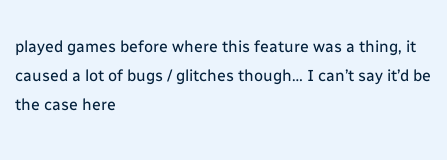played games before where this feature was a thing, it caused a lot of bugs / glitches though… I can’t say it’d be the case here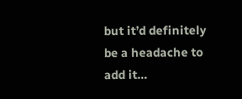but it’d definitely be a headache to add it…